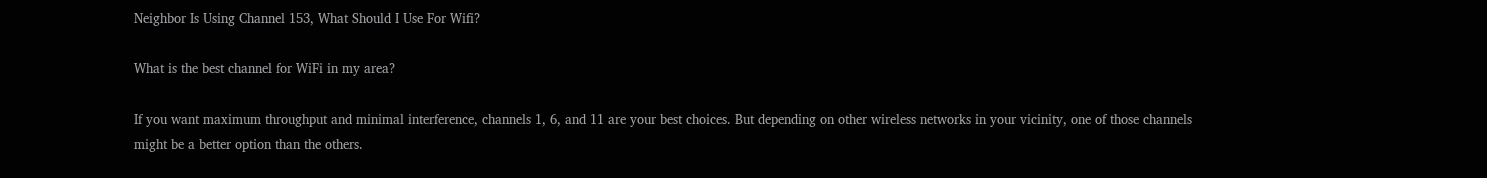Neighbor Is Using Channel 153, What Should I Use For Wifi?

What is the best channel for WiFi in my area?

If you want maximum throughput and minimal interference, channels 1, 6, and 11 are your best choices. But depending on other wireless networks in your vicinity, one of those channels might be a better option than the others.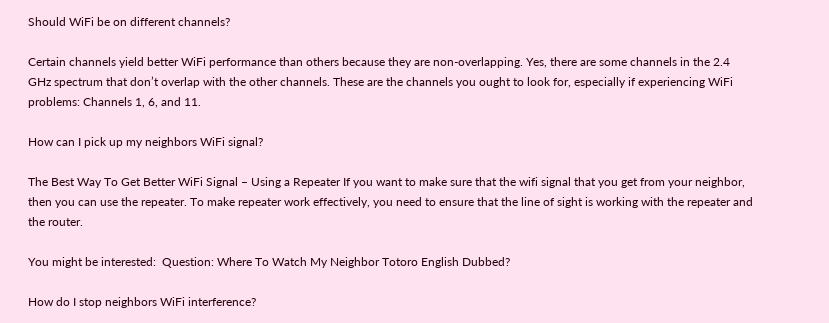Should WiFi be on different channels?

Certain channels yield better WiFi performance than others because they are non-overlapping. Yes, there are some channels in the 2.4 GHz spectrum that don’t overlap with the other channels. These are the channels you ought to look for, especially if experiencing WiFi problems: Channels 1, 6, and 11.

How can I pick up my neighbors WiFi signal?

The Best Way To Get Better WiFi Signal – Using a Repeater If you want to make sure that the wifi signal that you get from your neighbor, then you can use the repeater. To make repeater work effectively, you need to ensure that the line of sight is working with the repeater and the router.

You might be interested:  Question: Where To Watch My Neighbor Totoro English Dubbed?

How do I stop neighbors WiFi interference?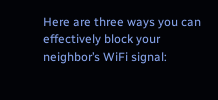Here are three ways you can effectively block your neighbor’s WiFi signal: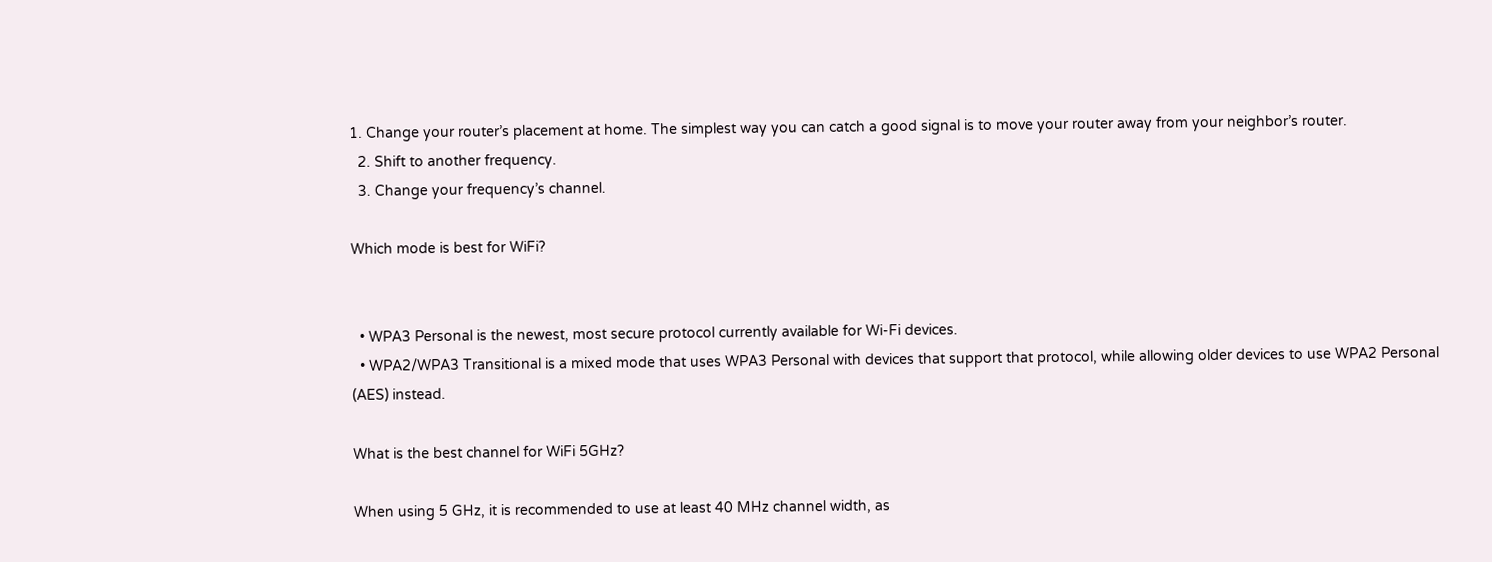1. Change your router’s placement at home. The simplest way you can catch a good signal is to move your router away from your neighbor’s router.
  2. Shift to another frequency.
  3. Change your frequency’s channel.

Which mode is best for WiFi?


  • WPA3 Personal is the newest, most secure protocol currently available for Wi-Fi devices.
  • WPA2/WPA3 Transitional is a mixed mode that uses WPA3 Personal with devices that support that protocol, while allowing older devices to use WPA2 Personal (AES) instead.

What is the best channel for WiFi 5GHz?

When using 5 GHz, it is recommended to use at least 40 MHz channel width, as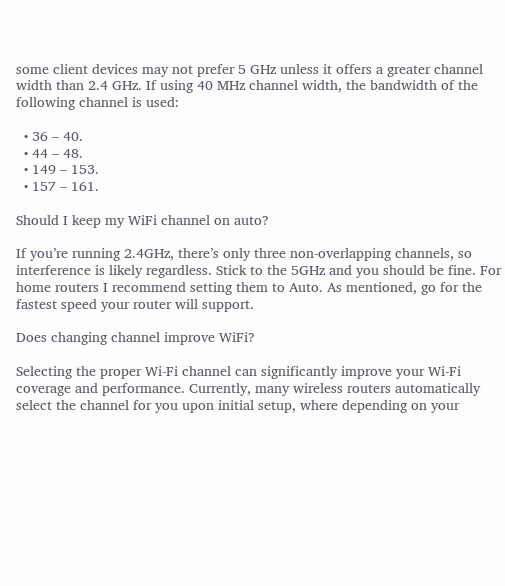some client devices may not prefer 5 GHz unless it offers a greater channel width than 2.4 GHz. If using 40 MHz channel width, the bandwidth of the following channel is used:

  • 36 – 40.
  • 44 – 48.
  • 149 – 153.
  • 157 – 161.

Should I keep my WiFi channel on auto?

If you’re running 2.4GHz, there’s only three non-overlapping channels, so interference is likely regardless. Stick to the 5GHz and you should be fine. For home routers I recommend setting them to Auto. As mentioned, go for the fastest speed your router will support.

Does changing channel improve WiFi?

Selecting the proper Wi-Fi channel can significantly improve your Wi-Fi coverage and performance. Currently, many wireless routers automatically select the channel for you upon initial setup, where depending on your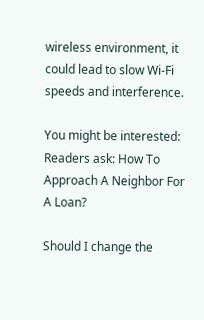wireless environment, it could lead to slow Wi-Fi speeds and interference.

You might be interested:  Readers ask: How To Approach A Neighbor For A Loan?

Should I change the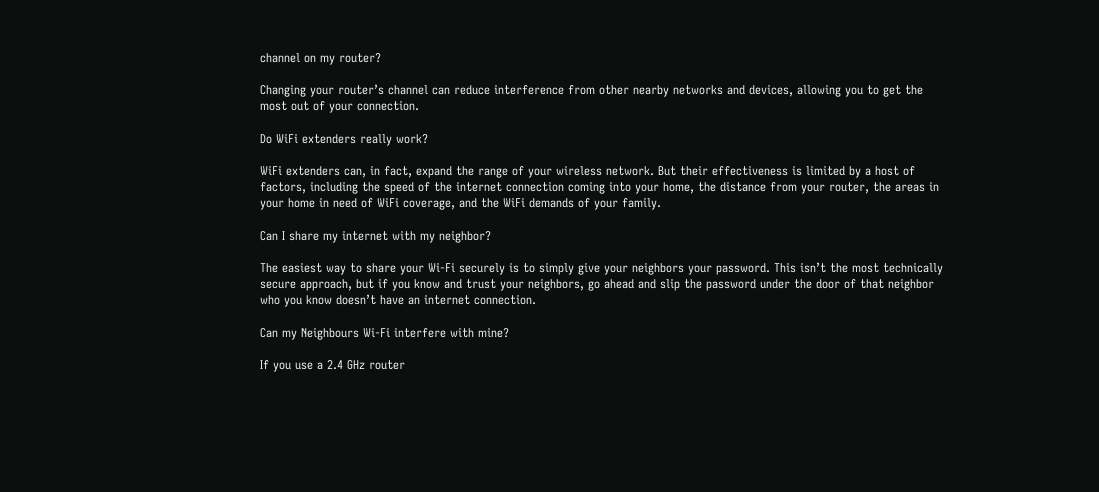channel on my router?

Changing your router’s channel can reduce interference from other nearby networks and devices, allowing you to get the most out of your connection.

Do WiFi extenders really work?

WiFi extenders can, in fact, expand the range of your wireless network. But their effectiveness is limited by a host of factors, including the speed of the internet connection coming into your home, the distance from your router, the areas in your home in need of WiFi coverage, and the WiFi demands of your family.

Can I share my internet with my neighbor?

The easiest way to share your Wi-Fi securely is to simply give your neighbors your password. This isn’t the most technically secure approach, but if you know and trust your neighbors, go ahead and slip the password under the door of that neighbor who you know doesn’t have an internet connection.

Can my Neighbours Wi-Fi interfere with mine?

If you use a 2.4 GHz router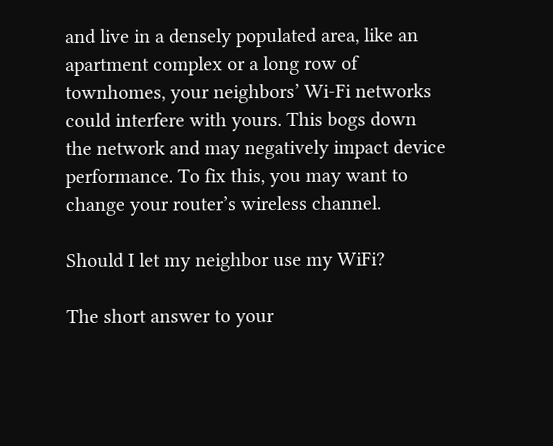and live in a densely populated area, like an apartment complex or a long row of townhomes, your neighbors’ Wi-Fi networks could interfere with yours. This bogs down the network and may negatively impact device performance. To fix this, you may want to change your router’s wireless channel.

Should I let my neighbor use my WiFi?

The short answer to your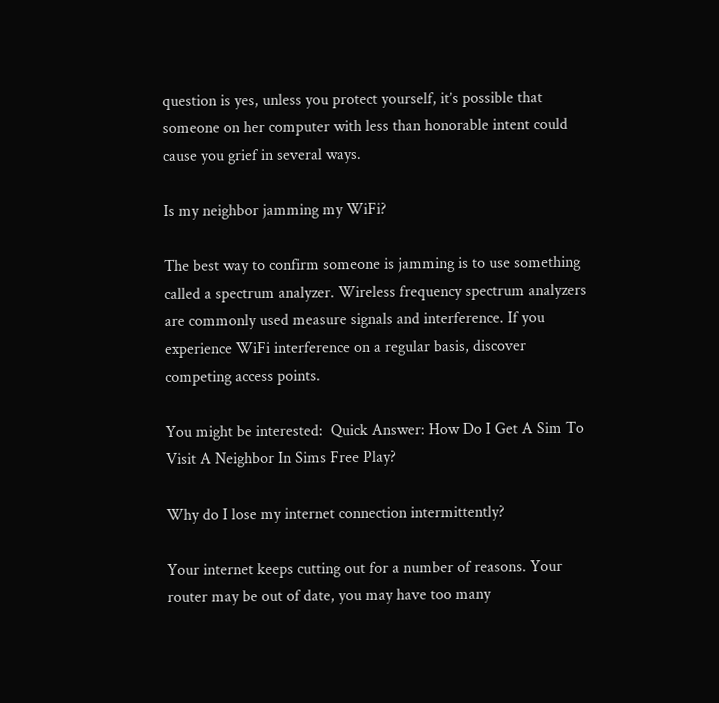question is yes, unless you protect yourself, it’s possible that someone on her computer with less than honorable intent could cause you grief in several ways.

Is my neighbor jamming my WiFi?

The best way to confirm someone is jamming is to use something called a spectrum analyzer. Wireless frequency spectrum analyzers are commonly used measure signals and interference. If you experience WiFi interference on a regular basis, discover competing access points.

You might be interested:  Quick Answer: How Do I Get A Sim To Visit A Neighbor In Sims Free Play?

Why do I lose my internet connection intermittently?

Your internet keeps cutting out for a number of reasons. Your router may be out of date, you may have too many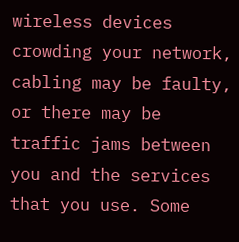wireless devices crowding your network, cabling may be faulty, or there may be traffic jams between you and the services that you use. Some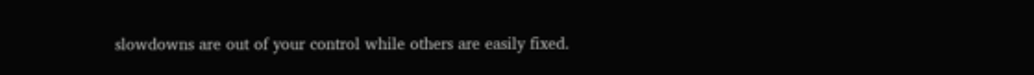slowdowns are out of your control while others are easily fixed.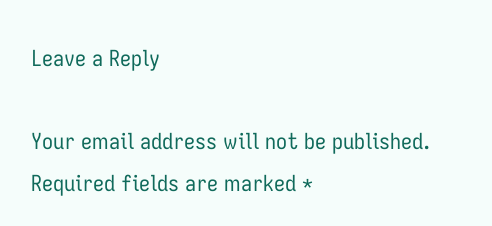Leave a Reply

Your email address will not be published. Required fields are marked *